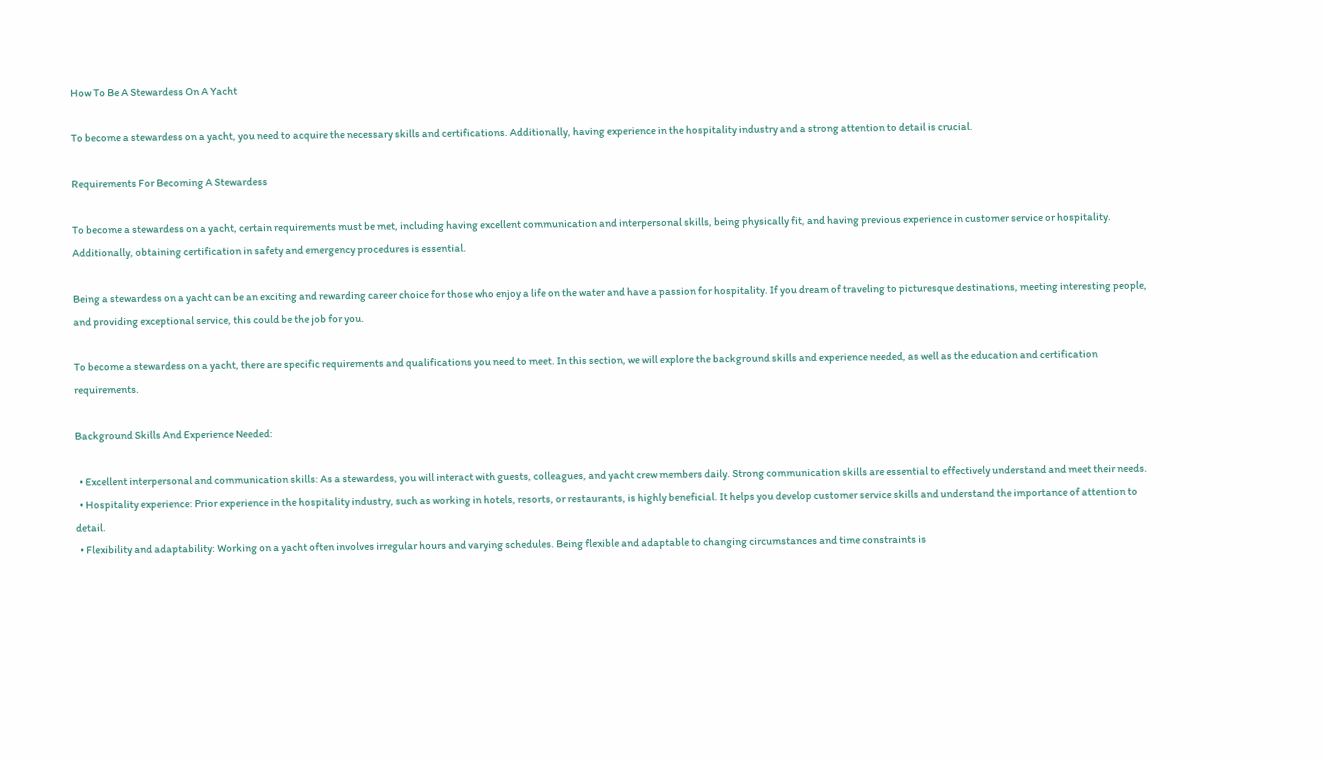How To Be A Stewardess On A Yacht

To become a stewardess on a yacht, you need to acquire the necessary skills and certifications. Additionally, having experience in the hospitality industry and a strong attention to detail is crucial.

Requirements For Becoming A Stewardess

To become a stewardess on a yacht, certain requirements must be met, including having excellent communication and interpersonal skills, being physically fit, and having previous experience in customer service or hospitality. Additionally, obtaining certification in safety and emergency procedures is essential.

Being a stewardess on a yacht can be an exciting and rewarding career choice for those who enjoy a life on the water and have a passion for hospitality. If you dream of traveling to picturesque destinations, meeting interesting people, and providing exceptional service, this could be the job for you.

To become a stewardess on a yacht, there are specific requirements and qualifications you need to meet. In this section, we will explore the background skills and experience needed, as well as the education and certification requirements.

Background Skills And Experience Needed:

  • Excellent interpersonal and communication skills: As a stewardess, you will interact with guests, colleagues, and yacht crew members daily. Strong communication skills are essential to effectively understand and meet their needs.
  • Hospitality experience: Prior experience in the hospitality industry, such as working in hotels, resorts, or restaurants, is highly beneficial. It helps you develop customer service skills and understand the importance of attention to detail.
  • Flexibility and adaptability: Working on a yacht often involves irregular hours and varying schedules. Being flexible and adaptable to changing circumstances and time constraints is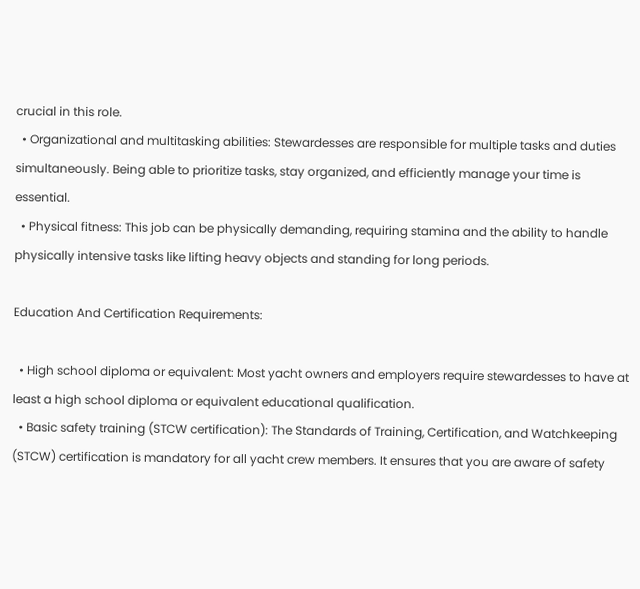crucial in this role.
  • Organizational and multitasking abilities: Stewardesses are responsible for multiple tasks and duties simultaneously. Being able to prioritize tasks, stay organized, and efficiently manage your time is essential.
  • Physical fitness: This job can be physically demanding, requiring stamina and the ability to handle physically intensive tasks like lifting heavy objects and standing for long periods.

Education And Certification Requirements:

  • High school diploma or equivalent: Most yacht owners and employers require stewardesses to have at least a high school diploma or equivalent educational qualification.
  • Basic safety training (STCW certification): The Standards of Training, Certification, and Watchkeeping (STCW) certification is mandatory for all yacht crew members. It ensures that you are aware of safety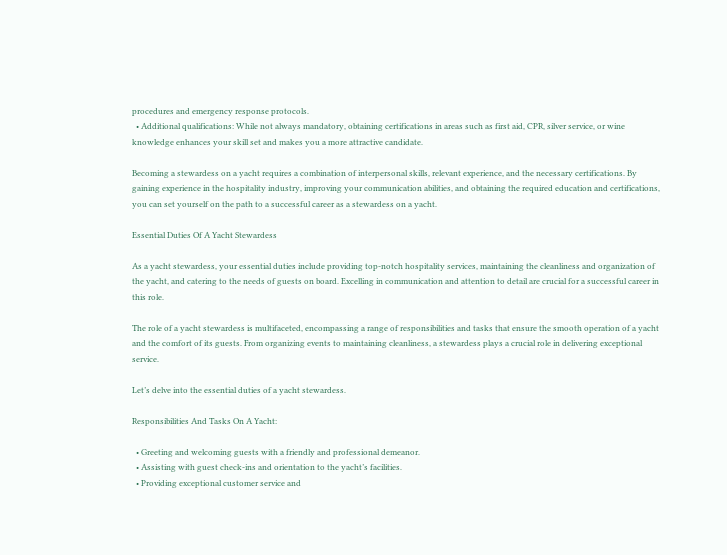procedures and emergency response protocols.
  • Additional qualifications: While not always mandatory, obtaining certifications in areas such as first aid, CPR, silver service, or wine knowledge enhances your skill set and makes you a more attractive candidate.

Becoming a stewardess on a yacht requires a combination of interpersonal skills, relevant experience, and the necessary certifications. By gaining experience in the hospitality industry, improving your communication abilities, and obtaining the required education and certifications, you can set yourself on the path to a successful career as a stewardess on a yacht.

Essential Duties Of A Yacht Stewardess

As a yacht stewardess, your essential duties include providing top-notch hospitality services, maintaining the cleanliness and organization of the yacht, and catering to the needs of guests on board. Excelling in communication and attention to detail are crucial for a successful career in this role.

The role of a yacht stewardess is multifaceted, encompassing a range of responsibilities and tasks that ensure the smooth operation of a yacht and the comfort of its guests. From organizing events to maintaining cleanliness, a stewardess plays a crucial role in delivering exceptional service.

Let’s delve into the essential duties of a yacht stewardess.

Responsibilities And Tasks On A Yacht:

  • Greeting and welcoming guests with a friendly and professional demeanor.
  • Assisting with guest check-ins and orientation to the yacht’s facilities.
  • Providing exceptional customer service and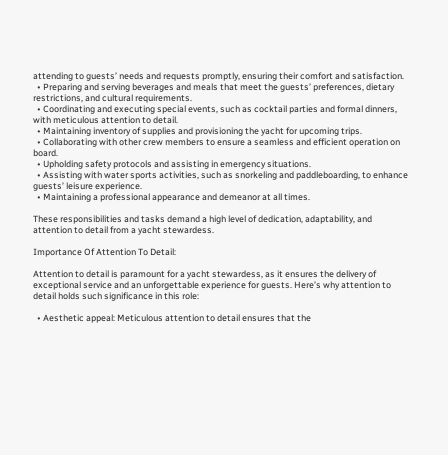attending to guests’ needs and requests promptly, ensuring their comfort and satisfaction.
  • Preparing and serving beverages and meals that meet the guests’ preferences, dietary restrictions, and cultural requirements.
  • Coordinating and executing special events, such as cocktail parties and formal dinners, with meticulous attention to detail.
  • Maintaining inventory of supplies and provisioning the yacht for upcoming trips.
  • Collaborating with other crew members to ensure a seamless and efficient operation on board.
  • Upholding safety protocols and assisting in emergency situations.
  • Assisting with water sports activities, such as snorkeling and paddleboarding, to enhance guests’ leisure experience.
  • Maintaining a professional appearance and demeanor at all times.

These responsibilities and tasks demand a high level of dedication, adaptability, and attention to detail from a yacht stewardess.

Importance Of Attention To Detail:

Attention to detail is paramount for a yacht stewardess, as it ensures the delivery of exceptional service and an unforgettable experience for guests. Here’s why attention to detail holds such significance in this role:

  • Aesthetic appeal: Meticulous attention to detail ensures that the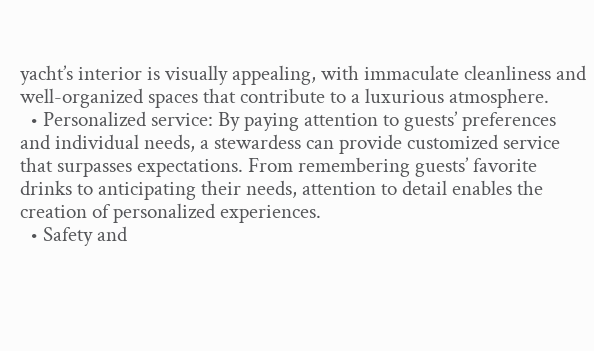yacht’s interior is visually appealing, with immaculate cleanliness and well-organized spaces that contribute to a luxurious atmosphere.
  • Personalized service: By paying attention to guests’ preferences and individual needs, a stewardess can provide customized service that surpasses expectations. From remembering guests’ favorite drinks to anticipating their needs, attention to detail enables the creation of personalized experiences.
  • Safety and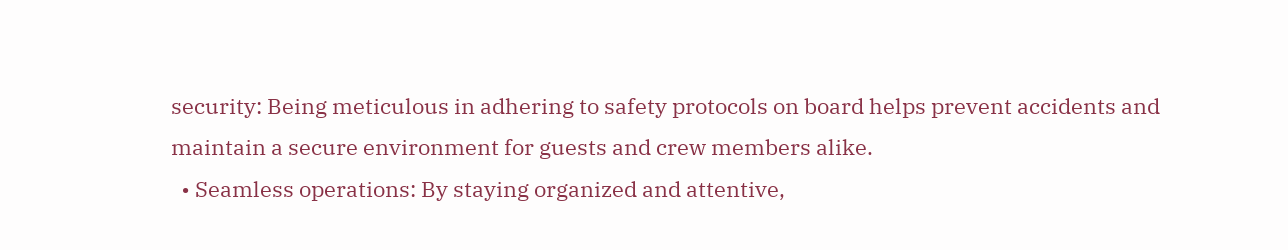security: Being meticulous in adhering to safety protocols on board helps prevent accidents and maintain a secure environment for guests and crew members alike.
  • Seamless operations: By staying organized and attentive,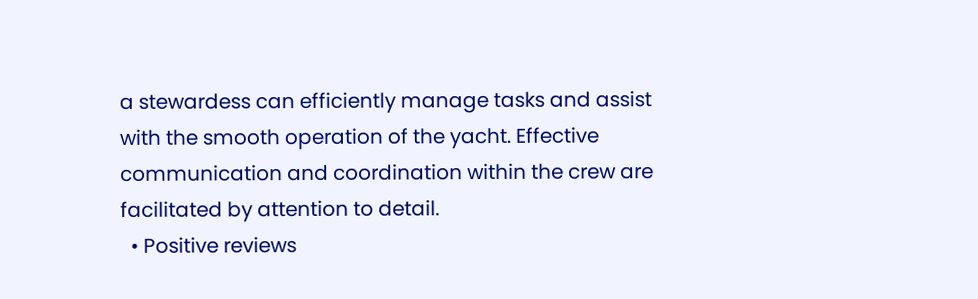a stewardess can efficiently manage tasks and assist with the smooth operation of the yacht. Effective communication and coordination within the crew are facilitated by attention to detail.
  • Positive reviews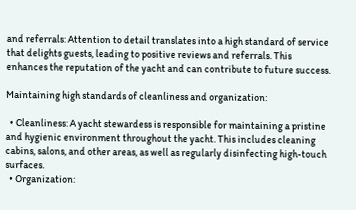and referrals: Attention to detail translates into a high standard of service that delights guests, leading to positive reviews and referrals. This enhances the reputation of the yacht and can contribute to future success.

Maintaining high standards of cleanliness and organization:

  • Cleanliness: A yacht stewardess is responsible for maintaining a pristine and hygienic environment throughout the yacht. This includes cleaning cabins, salons, and other areas, as well as regularly disinfecting high-touch surfaces.
  • Organization: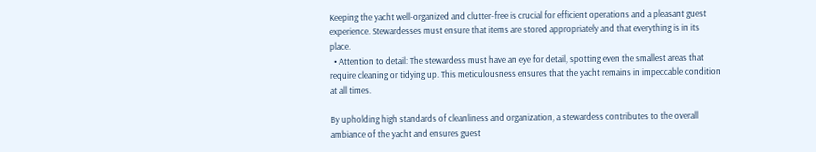Keeping the yacht well-organized and clutter-free is crucial for efficient operations and a pleasant guest experience. Stewardesses must ensure that items are stored appropriately and that everything is in its place.
  • Attention to detail: The stewardess must have an eye for detail, spotting even the smallest areas that require cleaning or tidying up. This meticulousness ensures that the yacht remains in impeccable condition at all times.

By upholding high standards of cleanliness and organization, a stewardess contributes to the overall ambiance of the yacht and ensures guest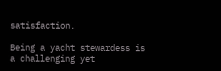satisfaction.

Being a yacht stewardess is a challenging yet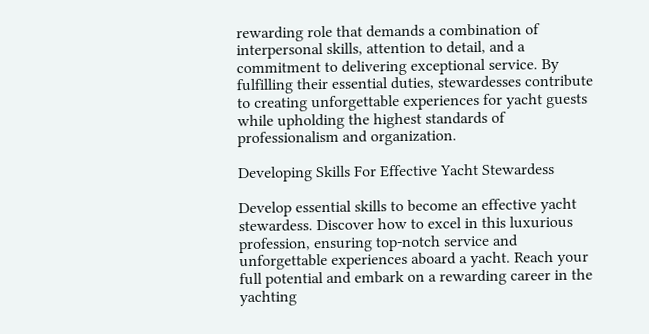rewarding role that demands a combination of interpersonal skills, attention to detail, and a commitment to delivering exceptional service. By fulfilling their essential duties, stewardesses contribute to creating unforgettable experiences for yacht guests while upholding the highest standards of professionalism and organization.

Developing Skills For Effective Yacht Stewardess

Develop essential skills to become an effective yacht stewardess. Discover how to excel in this luxurious profession, ensuring top-notch service and unforgettable experiences aboard a yacht. Reach your full potential and embark on a rewarding career in the yachting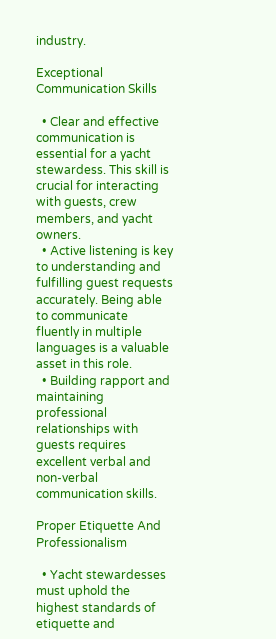industry.

Exceptional Communication Skills

  • Clear and effective communication is essential for a yacht stewardess. This skill is crucial for interacting with guests, crew members, and yacht owners.
  • Active listening is key to understanding and fulfilling guest requests accurately. Being able to communicate fluently in multiple languages is a valuable asset in this role.
  • Building rapport and maintaining professional relationships with guests requires excellent verbal and non-verbal communication skills.

Proper Etiquette And Professionalism

  • Yacht stewardesses must uphold the highest standards of etiquette and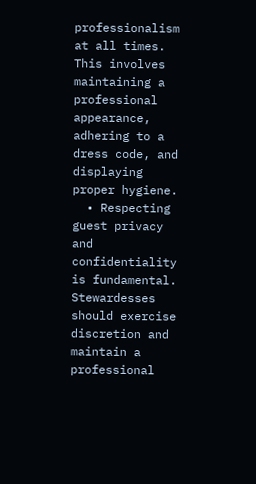professionalism at all times. This involves maintaining a professional appearance, adhering to a dress code, and displaying proper hygiene.
  • Respecting guest privacy and confidentiality is fundamental. Stewardesses should exercise discretion and maintain a professional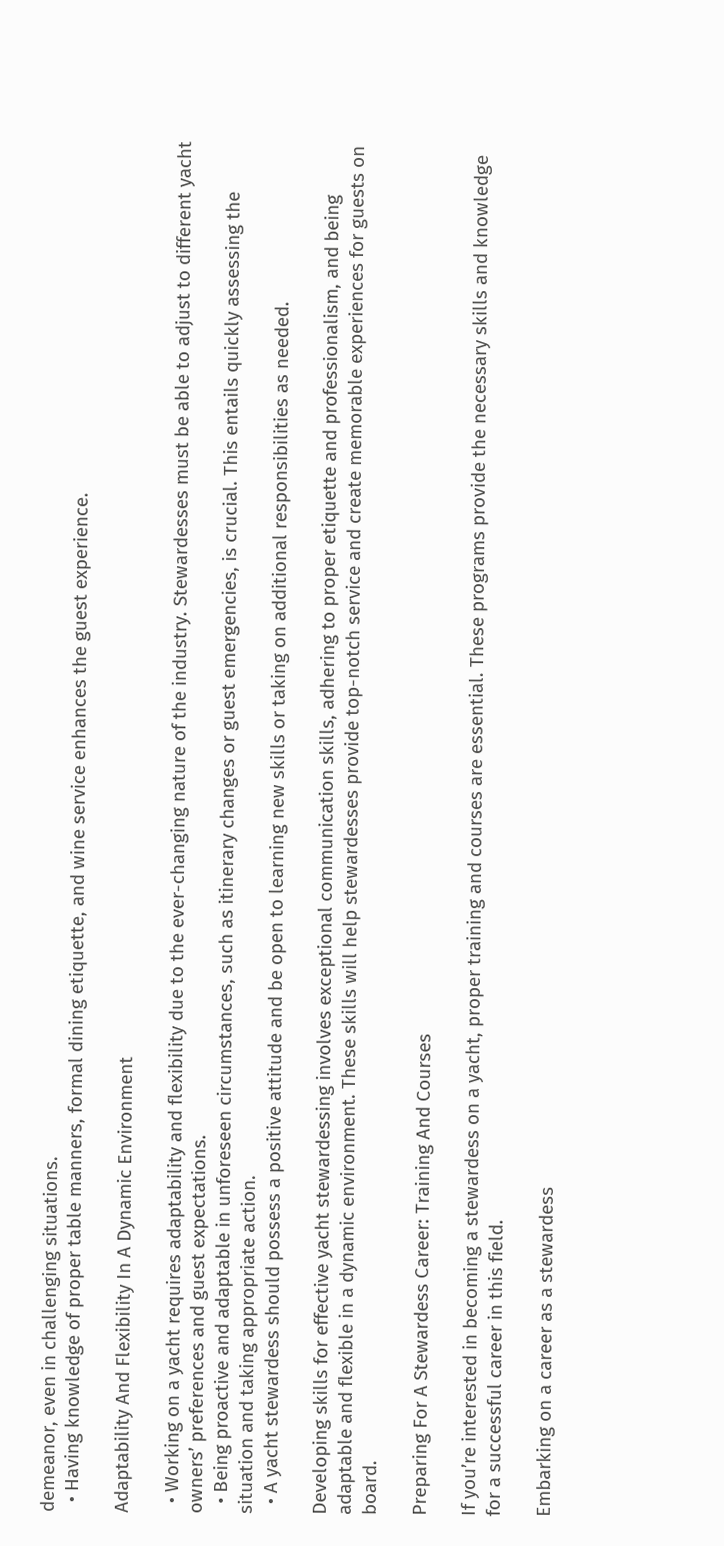demeanor, even in challenging situations.
  • Having knowledge of proper table manners, formal dining etiquette, and wine service enhances the guest experience.

Adaptability And Flexibility In A Dynamic Environment

  • Working on a yacht requires adaptability and flexibility due to the ever-changing nature of the industry. Stewardesses must be able to adjust to different yacht owners’ preferences and guest expectations.
  • Being proactive and adaptable in unforeseen circumstances, such as itinerary changes or guest emergencies, is crucial. This entails quickly assessing the situation and taking appropriate action.
  • A yacht stewardess should possess a positive attitude and be open to learning new skills or taking on additional responsibilities as needed.

Developing skills for effective yacht stewardessing involves exceptional communication skills, adhering to proper etiquette and professionalism, and being adaptable and flexible in a dynamic environment. These skills will help stewardesses provide top-notch service and create memorable experiences for guests on board.

Preparing For A Stewardess Career: Training And Courses

If you’re interested in becoming a stewardess on a yacht, proper training and courses are essential. These programs provide the necessary skills and knowledge for a successful career in this field.

Embarking on a career as a stewardess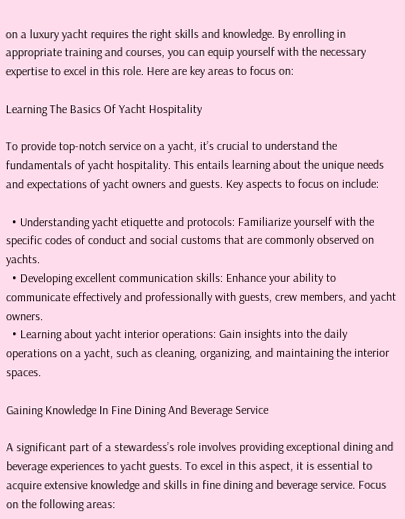on a luxury yacht requires the right skills and knowledge. By enrolling in appropriate training and courses, you can equip yourself with the necessary expertise to excel in this role. Here are key areas to focus on:

Learning The Basics Of Yacht Hospitality

To provide top-notch service on a yacht, it’s crucial to understand the fundamentals of yacht hospitality. This entails learning about the unique needs and expectations of yacht owners and guests. Key aspects to focus on include:

  • Understanding yacht etiquette and protocols: Familiarize yourself with the specific codes of conduct and social customs that are commonly observed on yachts.
  • Developing excellent communication skills: Enhance your ability to communicate effectively and professionally with guests, crew members, and yacht owners.
  • Learning about yacht interior operations: Gain insights into the daily operations on a yacht, such as cleaning, organizing, and maintaining the interior spaces.

Gaining Knowledge In Fine Dining And Beverage Service

A significant part of a stewardess’s role involves providing exceptional dining and beverage experiences to yacht guests. To excel in this aspect, it is essential to acquire extensive knowledge and skills in fine dining and beverage service. Focus on the following areas: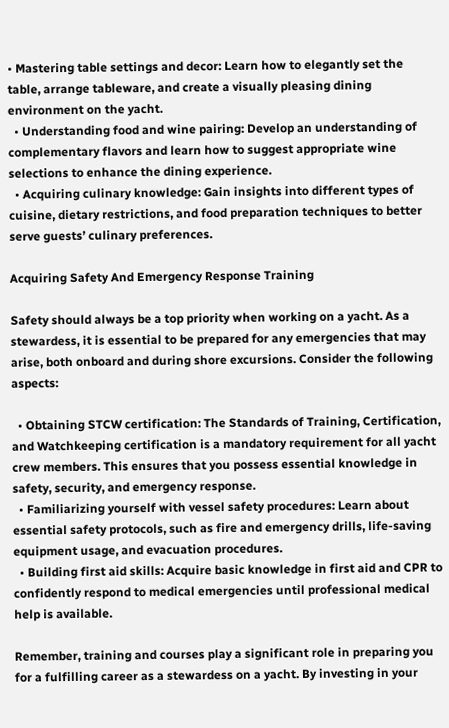• Mastering table settings and decor: Learn how to elegantly set the table, arrange tableware, and create a visually pleasing dining environment on the yacht.
  • Understanding food and wine pairing: Develop an understanding of complementary flavors and learn how to suggest appropriate wine selections to enhance the dining experience.
  • Acquiring culinary knowledge: Gain insights into different types of cuisine, dietary restrictions, and food preparation techniques to better serve guests’ culinary preferences.

Acquiring Safety And Emergency Response Training

Safety should always be a top priority when working on a yacht. As a stewardess, it is essential to be prepared for any emergencies that may arise, both onboard and during shore excursions. Consider the following aspects:

  • Obtaining STCW certification: The Standards of Training, Certification, and Watchkeeping certification is a mandatory requirement for all yacht crew members. This ensures that you possess essential knowledge in safety, security, and emergency response.
  • Familiarizing yourself with vessel safety procedures: Learn about essential safety protocols, such as fire and emergency drills, life-saving equipment usage, and evacuation procedures.
  • Building first aid skills: Acquire basic knowledge in first aid and CPR to confidently respond to medical emergencies until professional medical help is available.

Remember, training and courses play a significant role in preparing you for a fulfilling career as a stewardess on a yacht. By investing in your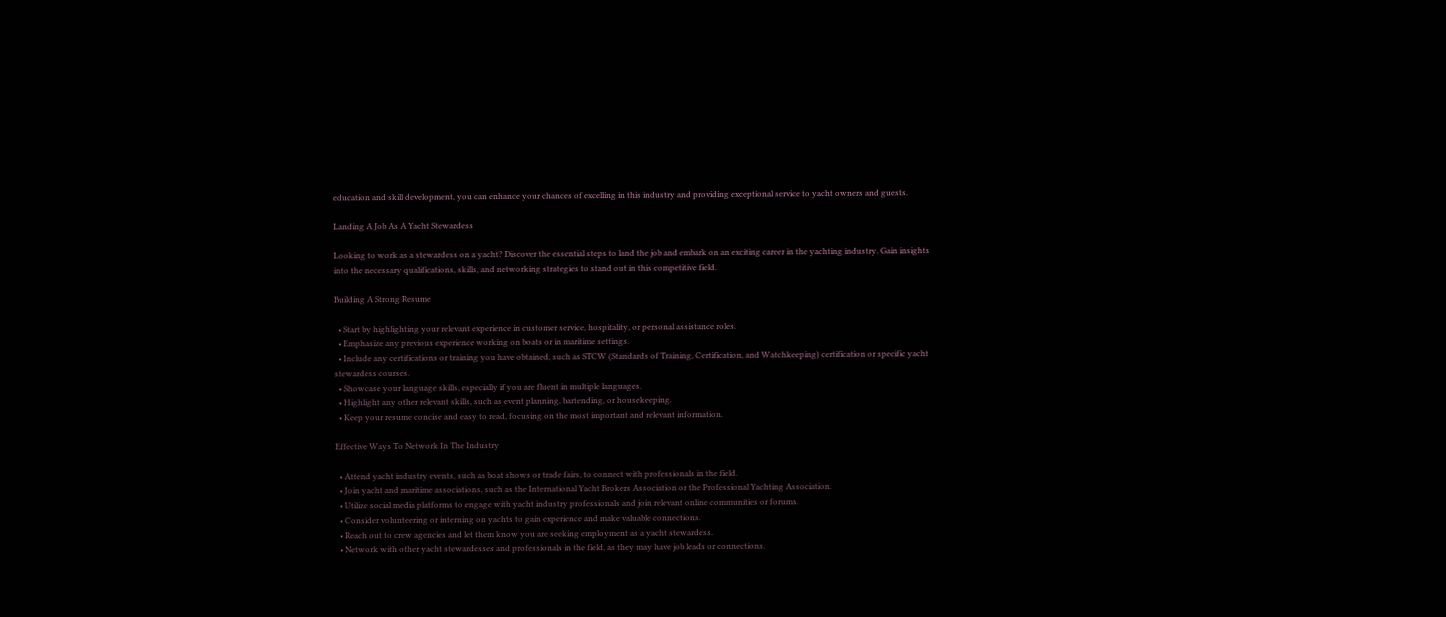education and skill development, you can enhance your chances of excelling in this industry and providing exceptional service to yacht owners and guests.

Landing A Job As A Yacht Stewardess

Looking to work as a stewardess on a yacht? Discover the essential steps to land the job and embark on an exciting career in the yachting industry. Gain insights into the necessary qualifications, skills, and networking strategies to stand out in this competitive field.

Building A Strong Resume

  • Start by highlighting your relevant experience in customer service, hospitality, or personal assistance roles.
  • Emphasize any previous experience working on boats or in maritime settings.
  • Include any certifications or training you have obtained, such as STCW (Standards of Training, Certification, and Watchkeeping) certification or specific yacht stewardess courses.
  • Showcase your language skills, especially if you are fluent in multiple languages.
  • Highlight any other relevant skills, such as event planning, bartending, or housekeeping.
  • Keep your resume concise and easy to read, focusing on the most important and relevant information.

Effective Ways To Network In The Industry

  • Attend yacht industry events, such as boat shows or trade fairs, to connect with professionals in the field.
  • Join yacht and maritime associations, such as the International Yacht Brokers Association or the Professional Yachting Association.
  • Utilize social media platforms to engage with yacht industry professionals and join relevant online communities or forums.
  • Consider volunteering or interning on yachts to gain experience and make valuable connections.
  • Reach out to crew agencies and let them know you are seeking employment as a yacht stewardess.
  • Network with other yacht stewardesses and professionals in the field, as they may have job leads or connections.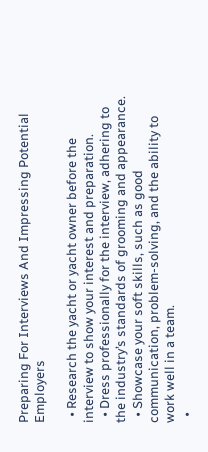Preparing For Interviews And Impressing Potential Employers

  • Research the yacht or yacht owner before the interview to show your interest and preparation.
  • Dress professionally for the interview, adhering to the industry’s standards of grooming and appearance.
  • Showcase your soft skills, such as good communication, problem-solving, and the ability to work well in a team.
  •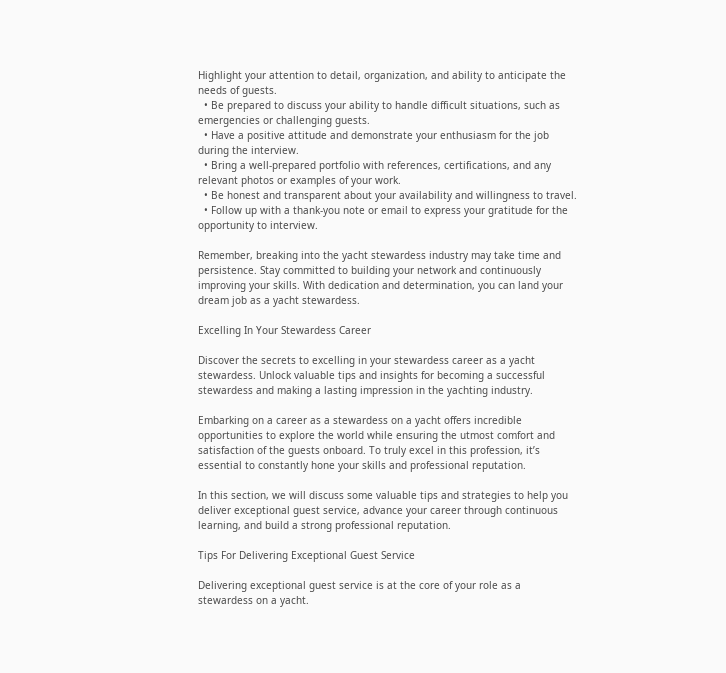Highlight your attention to detail, organization, and ability to anticipate the needs of guests.
  • Be prepared to discuss your ability to handle difficult situations, such as emergencies or challenging guests.
  • Have a positive attitude and demonstrate your enthusiasm for the job during the interview.
  • Bring a well-prepared portfolio with references, certifications, and any relevant photos or examples of your work.
  • Be honest and transparent about your availability and willingness to travel.
  • Follow up with a thank-you note or email to express your gratitude for the opportunity to interview.

Remember, breaking into the yacht stewardess industry may take time and persistence. Stay committed to building your network and continuously improving your skills. With dedication and determination, you can land your dream job as a yacht stewardess.

Excelling In Your Stewardess Career

Discover the secrets to excelling in your stewardess career as a yacht stewardess. Unlock valuable tips and insights for becoming a successful stewardess and making a lasting impression in the yachting industry.

Embarking on a career as a stewardess on a yacht offers incredible opportunities to explore the world while ensuring the utmost comfort and satisfaction of the guests onboard. To truly excel in this profession, it’s essential to constantly hone your skills and professional reputation.

In this section, we will discuss some valuable tips and strategies to help you deliver exceptional guest service, advance your career through continuous learning, and build a strong professional reputation.

Tips For Delivering Exceptional Guest Service

Delivering exceptional guest service is at the core of your role as a stewardess on a yacht.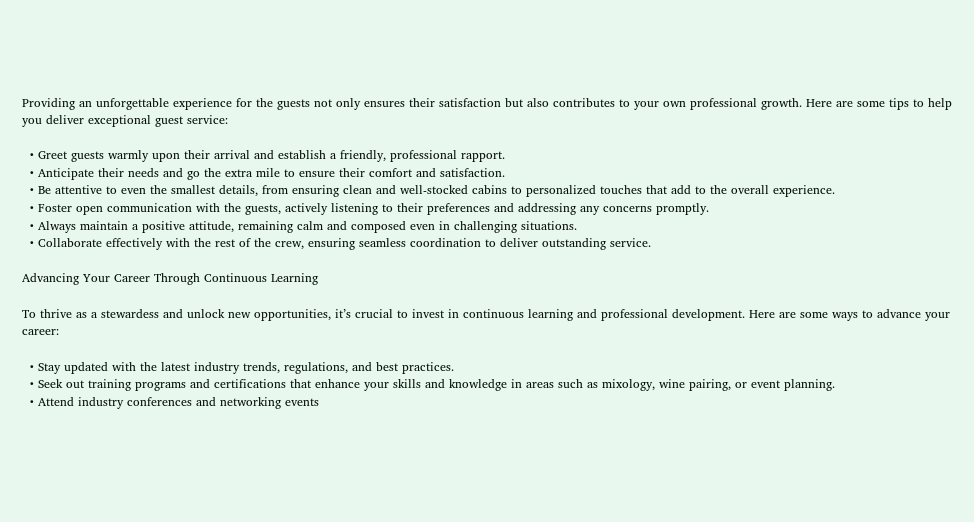Providing an unforgettable experience for the guests not only ensures their satisfaction but also contributes to your own professional growth. Here are some tips to help you deliver exceptional guest service:

  • Greet guests warmly upon their arrival and establish a friendly, professional rapport.
  • Anticipate their needs and go the extra mile to ensure their comfort and satisfaction.
  • Be attentive to even the smallest details, from ensuring clean and well-stocked cabins to personalized touches that add to the overall experience.
  • Foster open communication with the guests, actively listening to their preferences and addressing any concerns promptly.
  • Always maintain a positive attitude, remaining calm and composed even in challenging situations.
  • Collaborate effectively with the rest of the crew, ensuring seamless coordination to deliver outstanding service.

Advancing Your Career Through Continuous Learning

To thrive as a stewardess and unlock new opportunities, it’s crucial to invest in continuous learning and professional development. Here are some ways to advance your career:

  • Stay updated with the latest industry trends, regulations, and best practices.
  • Seek out training programs and certifications that enhance your skills and knowledge in areas such as mixology, wine pairing, or event planning.
  • Attend industry conferences and networking events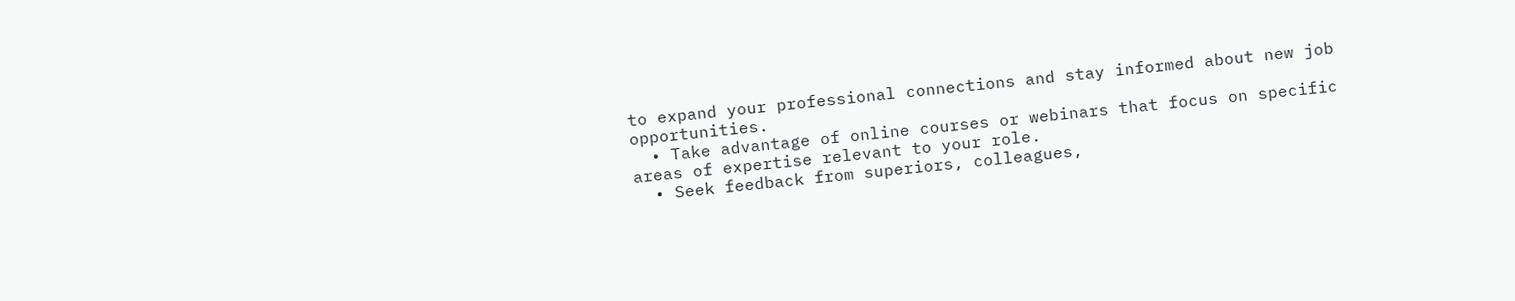to expand your professional connections and stay informed about new job opportunities.
  • Take advantage of online courses or webinars that focus on specific areas of expertise relevant to your role.
  • Seek feedback from superiors, colleagues,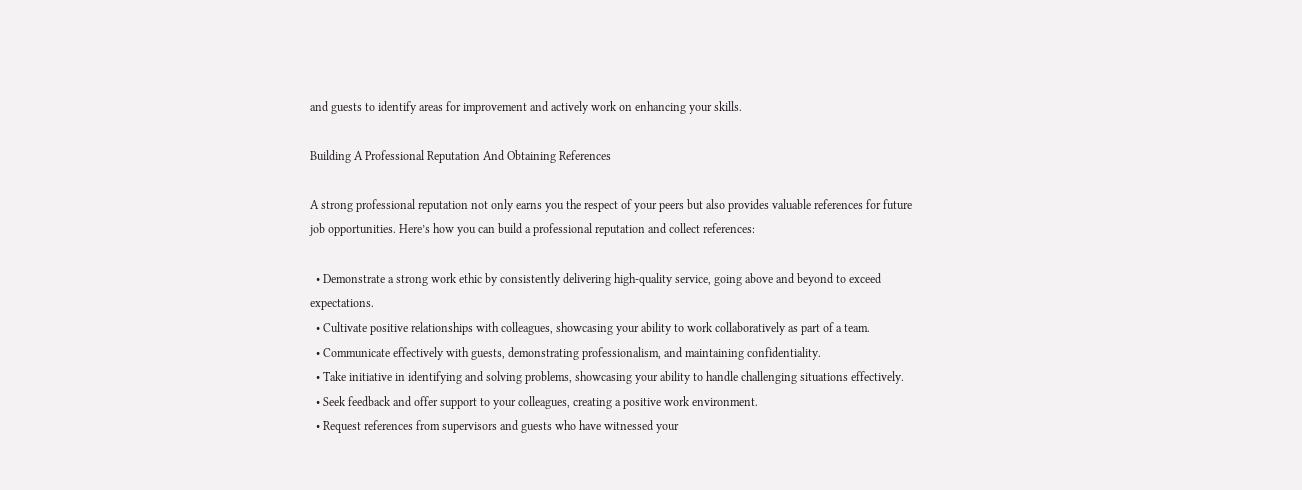and guests to identify areas for improvement and actively work on enhancing your skills.

Building A Professional Reputation And Obtaining References

A strong professional reputation not only earns you the respect of your peers but also provides valuable references for future job opportunities. Here’s how you can build a professional reputation and collect references:

  • Demonstrate a strong work ethic by consistently delivering high-quality service, going above and beyond to exceed expectations.
  • Cultivate positive relationships with colleagues, showcasing your ability to work collaboratively as part of a team.
  • Communicate effectively with guests, demonstrating professionalism, and maintaining confidentiality.
  • Take initiative in identifying and solving problems, showcasing your ability to handle challenging situations effectively.
  • Seek feedback and offer support to your colleagues, creating a positive work environment.
  • Request references from supervisors and guests who have witnessed your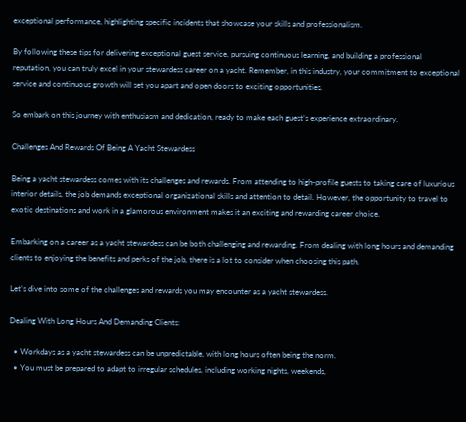exceptional performance, highlighting specific incidents that showcase your skills and professionalism.

By following these tips for delivering exceptional guest service, pursuing continuous learning, and building a professional reputation, you can truly excel in your stewardess career on a yacht. Remember, in this industry, your commitment to exceptional service and continuous growth will set you apart and open doors to exciting opportunities.

So embark on this journey with enthusiasm and dedication, ready to make each guest’s experience extraordinary.

Challenges And Rewards Of Being A Yacht Stewardess

Being a yacht stewardess comes with its challenges and rewards. From attending to high-profile guests to taking care of luxurious interior details, the job demands exceptional organizational skills and attention to detail. However, the opportunity to travel to exotic destinations and work in a glamorous environment makes it an exciting and rewarding career choice.

Embarking on a career as a yacht stewardess can be both challenging and rewarding. From dealing with long hours and demanding clients to enjoying the benefits and perks of the job, there is a lot to consider when choosing this path.

Let’s dive into some of the challenges and rewards you may encounter as a yacht stewardess.

Dealing With Long Hours And Demanding Clients:

  • Workdays as a yacht stewardess can be unpredictable, with long hours often being the norm.
  • You must be prepared to adapt to irregular schedules, including working nights, weekends,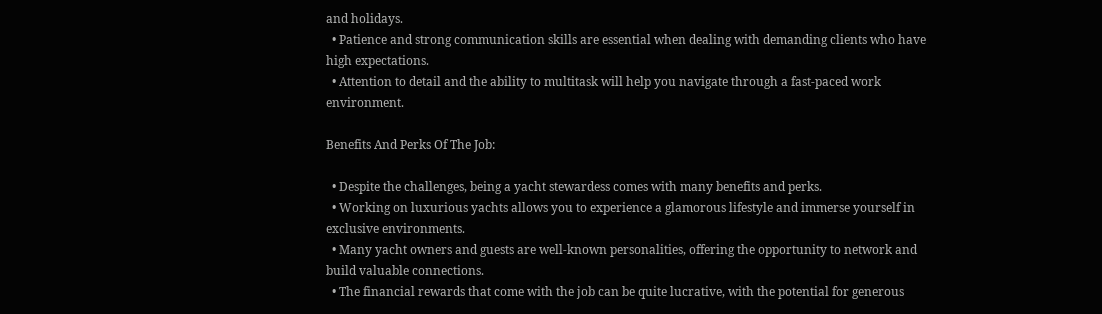and holidays.
  • Patience and strong communication skills are essential when dealing with demanding clients who have high expectations.
  • Attention to detail and the ability to multitask will help you navigate through a fast-paced work environment.

Benefits And Perks Of The Job:

  • Despite the challenges, being a yacht stewardess comes with many benefits and perks.
  • Working on luxurious yachts allows you to experience a glamorous lifestyle and immerse yourself in exclusive environments.
  • Many yacht owners and guests are well-known personalities, offering the opportunity to network and build valuable connections.
  • The financial rewards that come with the job can be quite lucrative, with the potential for generous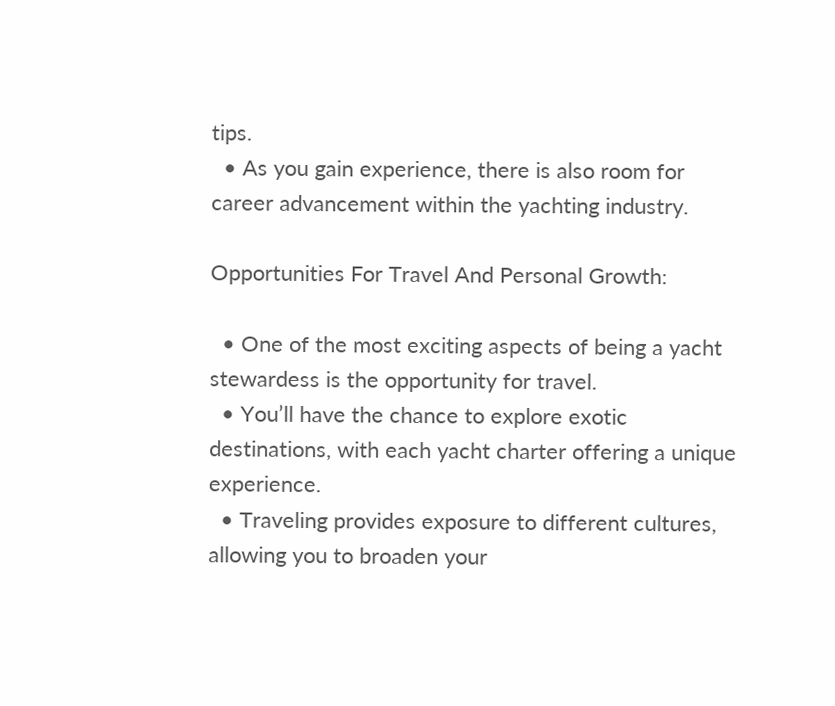tips.
  • As you gain experience, there is also room for career advancement within the yachting industry.

Opportunities For Travel And Personal Growth:

  • One of the most exciting aspects of being a yacht stewardess is the opportunity for travel.
  • You’ll have the chance to explore exotic destinations, with each yacht charter offering a unique experience.
  • Traveling provides exposure to different cultures, allowing you to broaden your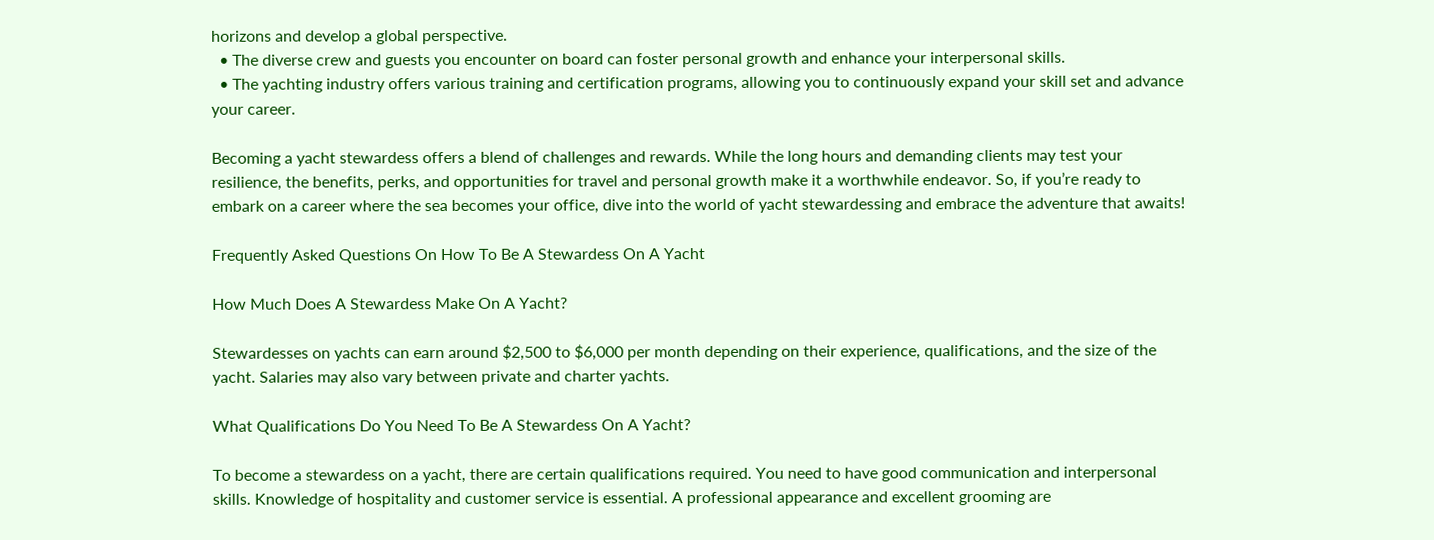horizons and develop a global perspective.
  • The diverse crew and guests you encounter on board can foster personal growth and enhance your interpersonal skills.
  • The yachting industry offers various training and certification programs, allowing you to continuously expand your skill set and advance your career.

Becoming a yacht stewardess offers a blend of challenges and rewards. While the long hours and demanding clients may test your resilience, the benefits, perks, and opportunities for travel and personal growth make it a worthwhile endeavor. So, if you’re ready to embark on a career where the sea becomes your office, dive into the world of yacht stewardessing and embrace the adventure that awaits!

Frequently Asked Questions On How To Be A Stewardess On A Yacht

How Much Does A Stewardess Make On A Yacht?

Stewardesses on yachts can earn around $2,500 to $6,000 per month depending on their experience, qualifications, and the size of the yacht. Salaries may also vary between private and charter yachts.

What Qualifications Do You Need To Be A Stewardess On A Yacht?

To become a stewardess on a yacht, there are certain qualifications required. You need to have good communication and interpersonal skills. Knowledge of hospitality and customer service is essential. A professional appearance and excellent grooming are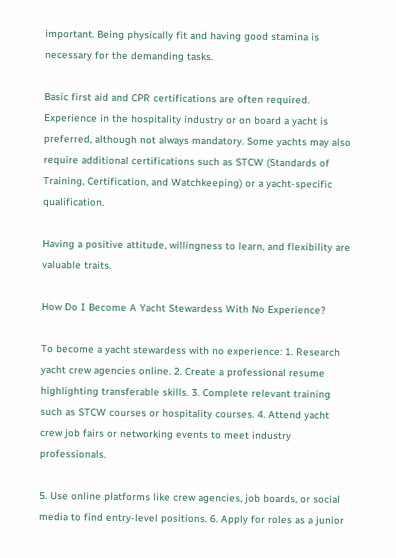important. Being physically fit and having good stamina is necessary for the demanding tasks.

Basic first aid and CPR certifications are often required. Experience in the hospitality industry or on board a yacht is preferred, although not always mandatory. Some yachts may also require additional certifications such as STCW (Standards of Training, Certification, and Watchkeeping) or a yacht-specific qualification.

Having a positive attitude, willingness to learn, and flexibility are valuable traits.

How Do I Become A Yacht Stewardess With No Experience?

To become a yacht stewardess with no experience: 1. Research yacht crew agencies online. 2. Create a professional resume highlighting transferable skills. 3. Complete relevant training such as STCW courses or hospitality courses. 4. Attend yacht crew job fairs or networking events to meet industry professionals.

5. Use online platforms like crew agencies, job boards, or social media to find entry-level positions. 6. Apply for roles as a junior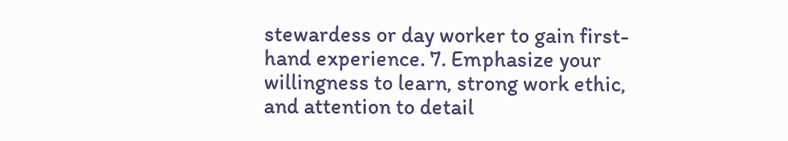stewardess or day worker to gain first-hand experience. 7. Emphasize your willingness to learn, strong work ethic, and attention to detail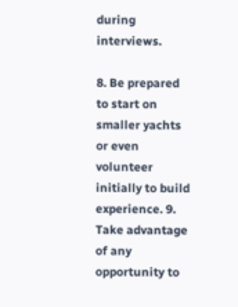during interviews.

8. Be prepared to start on smaller yachts or even volunteer initially to build experience. 9. Take advantage of any opportunity to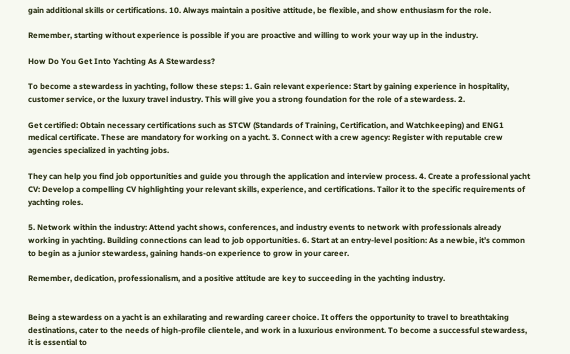gain additional skills or certifications. 10. Always maintain a positive attitude, be flexible, and show enthusiasm for the role.

Remember, starting without experience is possible if you are proactive and willing to work your way up in the industry.

How Do You Get Into Yachting As A Stewardess?

To become a stewardess in yachting, follow these steps: 1. Gain relevant experience: Start by gaining experience in hospitality, customer service, or the luxury travel industry. This will give you a strong foundation for the role of a stewardess. 2.

Get certified: Obtain necessary certifications such as STCW (Standards of Training, Certification, and Watchkeeping) and ENG1 medical certificate. These are mandatory for working on a yacht. 3. Connect with a crew agency: Register with reputable crew agencies specialized in yachting jobs.

They can help you find job opportunities and guide you through the application and interview process. 4. Create a professional yacht CV: Develop a compelling CV highlighting your relevant skills, experience, and certifications. Tailor it to the specific requirements of yachting roles.

5. Network within the industry: Attend yacht shows, conferences, and industry events to network with professionals already working in yachting. Building connections can lead to job opportunities. 6. Start at an entry-level position: As a newbie, it’s common to begin as a junior stewardess, gaining hands-on experience to grow in your career.

Remember, dedication, professionalism, and a positive attitude are key to succeeding in the yachting industry.


Being a stewardess on a yacht is an exhilarating and rewarding career choice. It offers the opportunity to travel to breathtaking destinations, cater to the needs of high-profile clientele, and work in a luxurious environment. To become a successful stewardess, it is essential to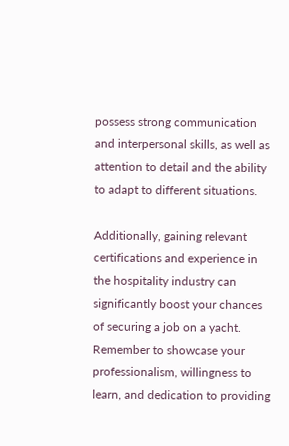possess strong communication and interpersonal skills, as well as attention to detail and the ability to adapt to different situations.

Additionally, gaining relevant certifications and experience in the hospitality industry can significantly boost your chances of securing a job on a yacht. Remember to showcase your professionalism, willingness to learn, and dedication to providing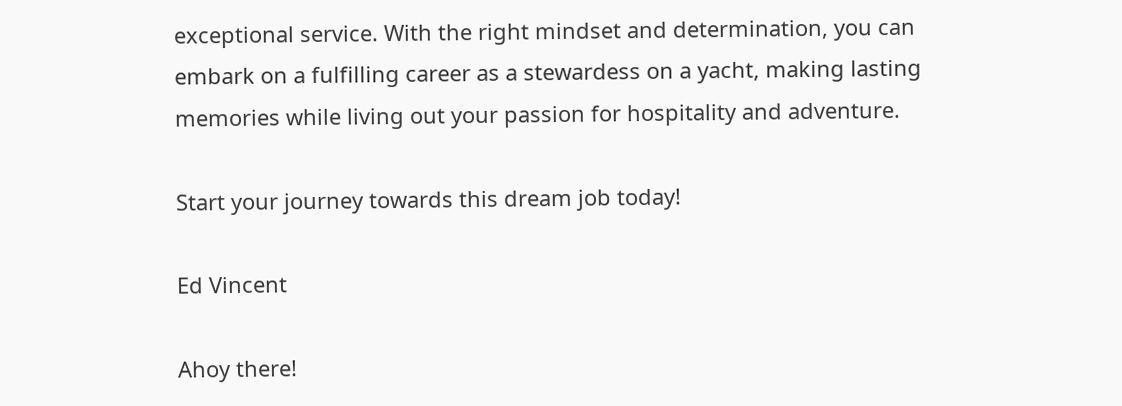exceptional service. With the right mindset and determination, you can embark on a fulfilling career as a stewardess on a yacht, making lasting memories while living out your passion for hospitality and adventure.

Start your journey towards this dream job today!

Ed Vincent

Ahoy there!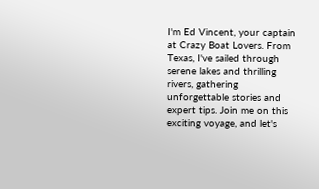I'm Ed Vincent, your captain at Crazy Boat Lovers. From Texas, I've sailed through serene lakes and thrilling rivers, gathering unforgettable stories and expert tips. Join me on this exciting voyage, and let's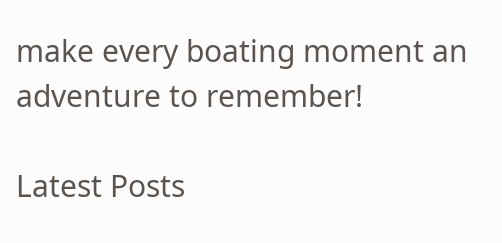make every boating moment an adventure to remember!

Latest Posts